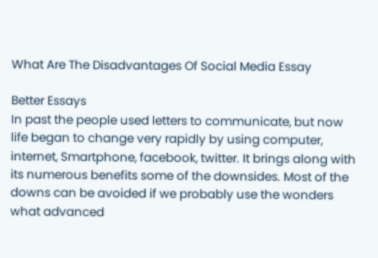What Are The Disadvantages Of Social Media Essay

Better Essays
In past the people used letters to communicate, but now life began to change very rapidly by using computer, internet, Smartphone, facebook, twitter. It brings along with its numerous benefits some of the downsides. Most of the downs can be avoided if we probably use the wonders what advanced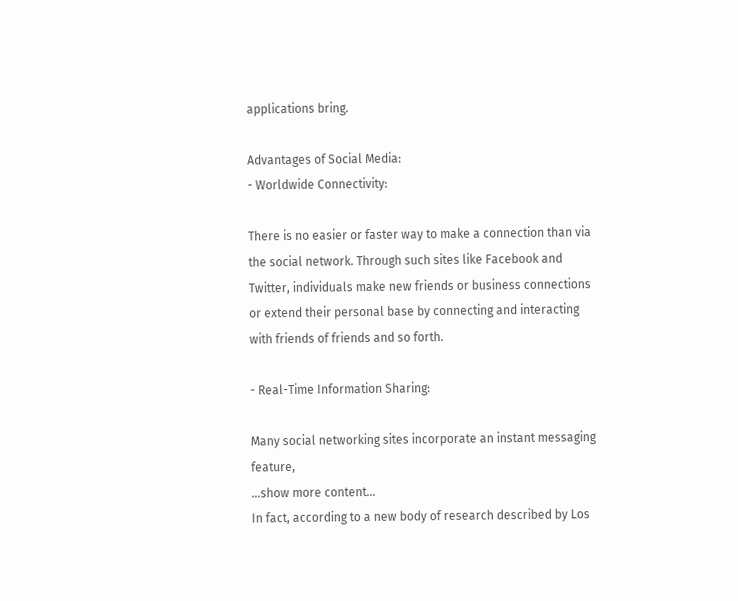applications bring.

Advantages of Social Media:
- Worldwide Connectivity:

There is no easier or faster way to make a connection than via the social network. Through such sites like Facebook and Twitter, individuals make new friends or business connections or extend their personal base by connecting and interacting with friends of friends and so forth.

- Real-Time Information Sharing:

Many social networking sites incorporate an instant messaging feature,
…show more content…
In fact, according to a new body of research described by Los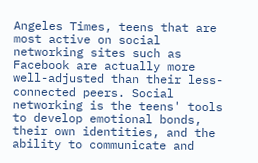Angeles Times, teens that are most active on social networking sites such as Facebook are actually more well-adjusted than their less-connected peers. Social networking is the teens' tools to develop emotional bonds, their own identities, and the ability to communicate and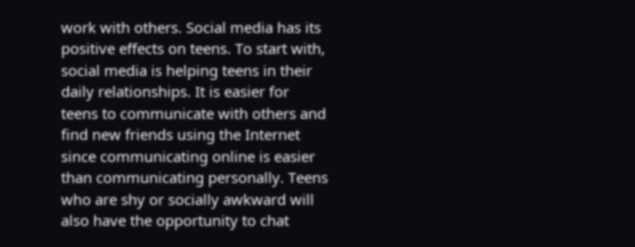work with others. Social media has its positive effects on teens. To start with, social media is helping teens in their daily relationships. It is easier for teens to communicate with others and find new friends using the Internet since communicating online is easier than communicating personally. Teens who are shy or socially awkward will also have the opportunity to chat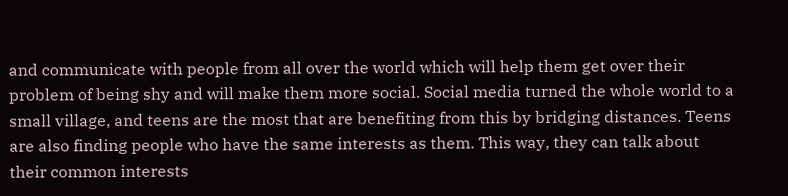and communicate with people from all over the world which will help them get over their problem of being shy and will make them more social. Social media turned the whole world to a small village, and teens are the most that are benefiting from this by bridging distances. Teens are also finding people who have the same interests as them. This way, they can talk about their common interests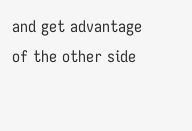and get advantage of the other side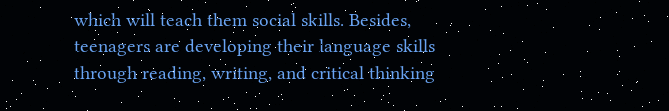which will teach them social skills. Besides, teenagers are developing their language skills through reading, writing, and critical thinking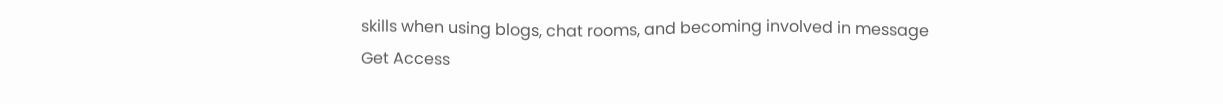skills when using blogs, chat rooms, and becoming involved in message
Get Access